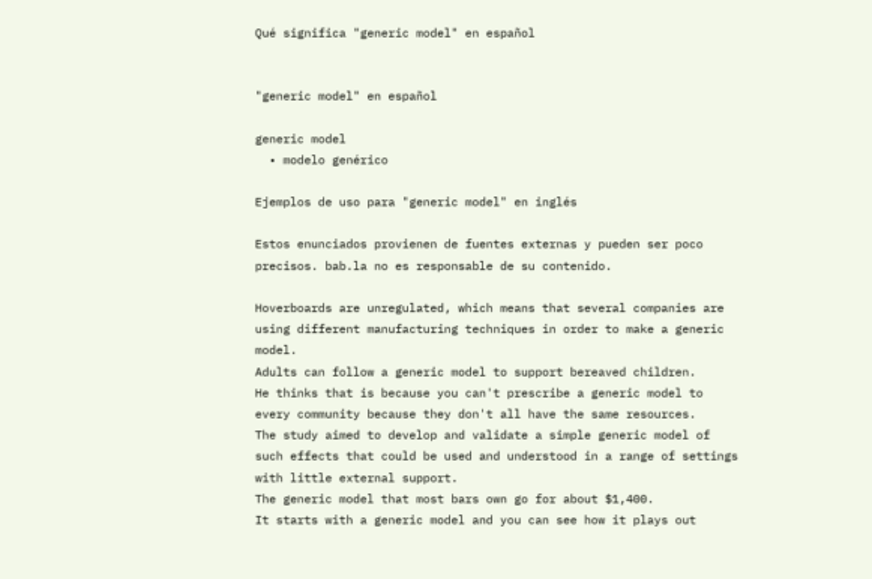Qué significa "generic model" en español


"generic model" en español

generic model
  • modelo genérico

Ejemplos de uso para "generic model" en inglés

Estos enunciados provienen de fuentes externas y pueden ser poco precisos. bab.la no es responsable de su contenido.

Hoverboards are unregulated, which means that several companies are using different manufacturing techniques in order to make a generic model.
Adults can follow a generic model to support bereaved children.
He thinks that is because you can't prescribe a generic model to every community because they don't all have the same resources.
The study aimed to develop and validate a simple generic model of such effects that could be used and understood in a range of settings with little external support.
The generic model that most bars own go for about $1,400.
It starts with a generic model and you can see how it plays out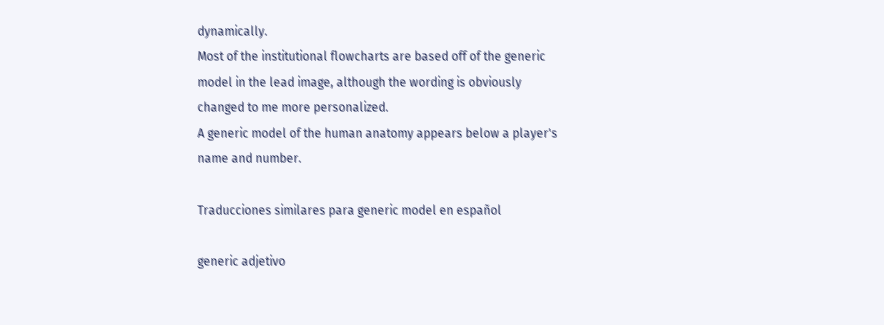dynamically.
Most of the institutional flowcharts are based off of the generic model in the lead image, although the wording is obviously changed to me more personalized.
A generic model of the human anatomy appears below a player's name and number.

Traducciones similares para generic model en español

generic adjetivo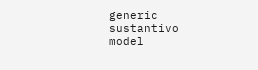generic sustantivo
model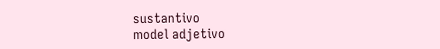sustantivo
model adjetivo